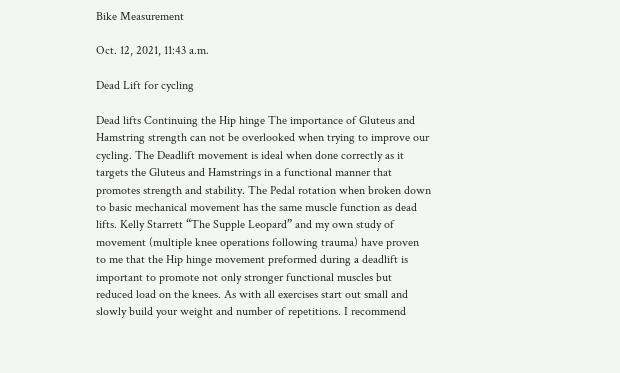Bike Measurement

Oct. 12, 2021, 11:43 a.m.

Dead Lift for cycling

Dead lifts Continuing the Hip hinge The importance of Gluteus and Hamstring strength can not be overlooked when trying to improve our cycling. The Deadlift movement is ideal when done correctly as it targets the Gluteus and Hamstrings in a functional manner that promotes strength and stability. The Pedal rotation when broken down to basic mechanical movement has the same muscle function as dead lifts. Kelly Starrett “The Supple Leopard” and my own study of movement (multiple knee operations following trauma) have proven to me that the Hip hinge movement preformed during a deadlift is important to promote not only stronger functional muscles but reduced load on the knees. As with all exercises start out small and slowly build your weight and number of repetitions. I recommend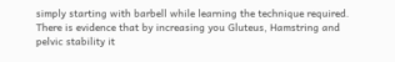simply starting with barbell while learning the technique required. There is evidence that by increasing you Gluteus, Hamstring and pelvic stability it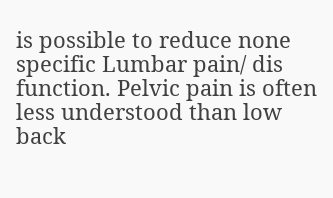is possible to reduce none specific Lumbar pain/ dis function. Pelvic pain is often less understood than low back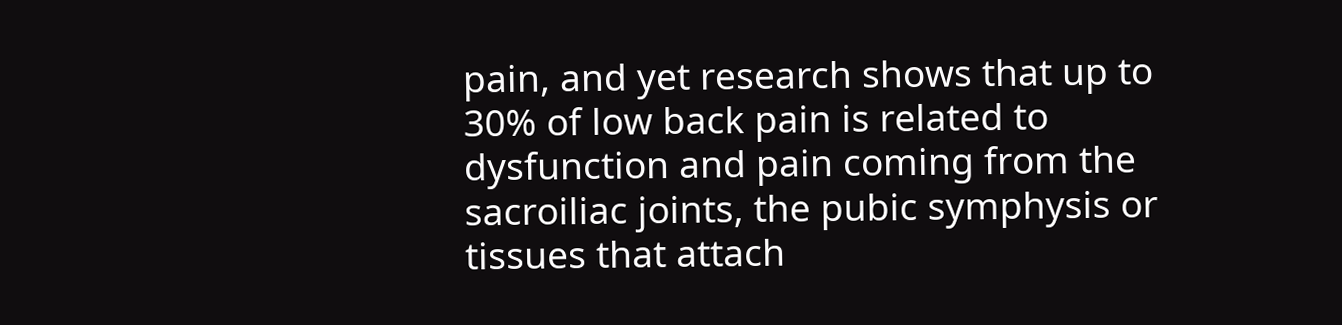pain, and yet research shows that up to 30% of low back pain is related to dysfunction and pain coming from the sacroiliac joints, the pubic symphysis or tissues that attach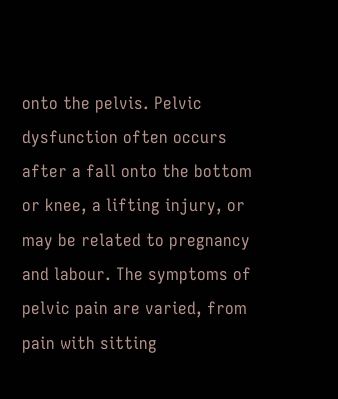onto the pelvis. Pelvic dysfunction often occurs after a fall onto the bottom or knee, a lifting injury, or may be related to pregnancy and labour. The symptoms of pelvic pain are varied, from pain with sitting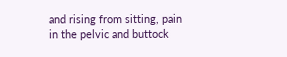and rising from sitting, pain in the pelvic and buttock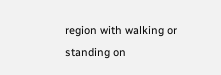region with walking or standing on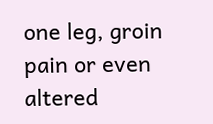one leg, groin pain or even altered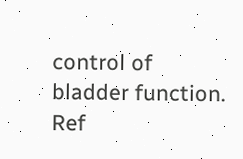control of bladder function. Ref